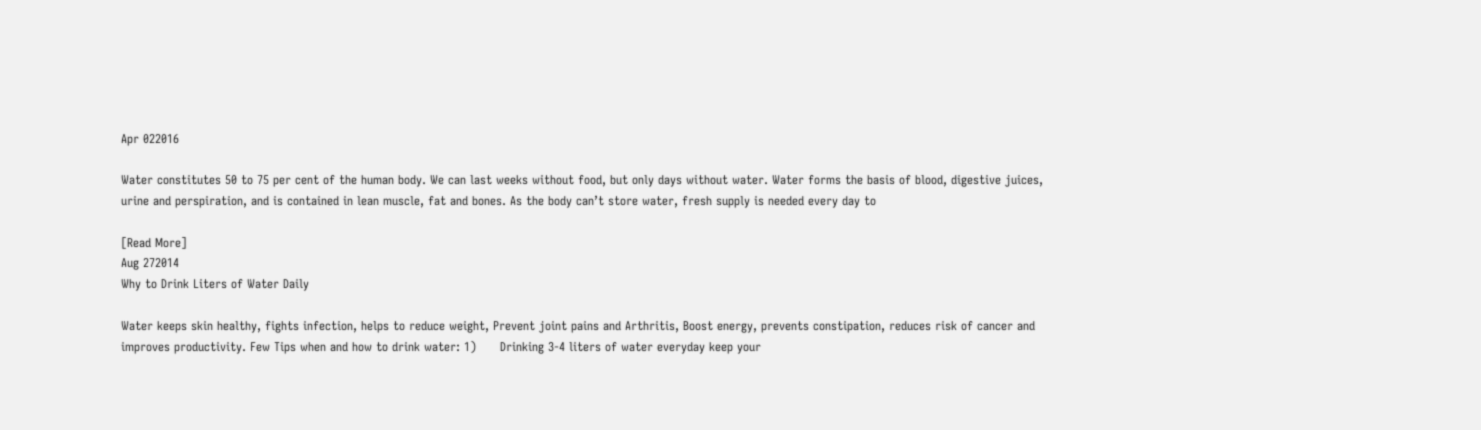Apr 022016

Water constitutes 50 to 75 per cent of the human body. We can last weeks without food, but only days without water. Water forms the basis of blood, digestive juices, urine and perspiration, and is contained in lean muscle, fat and bones. As the body can’t store water, fresh supply is needed every day to

[Read More]
Aug 272014
Why to Drink Liters of Water Daily

Water keeps skin healthy, fights infection, helps to reduce weight, Prevent joint pains and Arthritis, Boost energy, prevents constipation, reduces risk of cancer and improves productivity. Few Tips when and how to drink water: 1)      Drinking 3-4 liters of water everyday keep your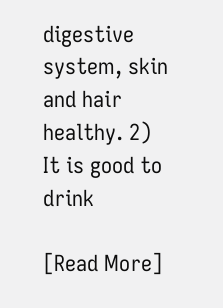digestive system, skin and hair healthy. 2)      It is good to drink

[Read More]